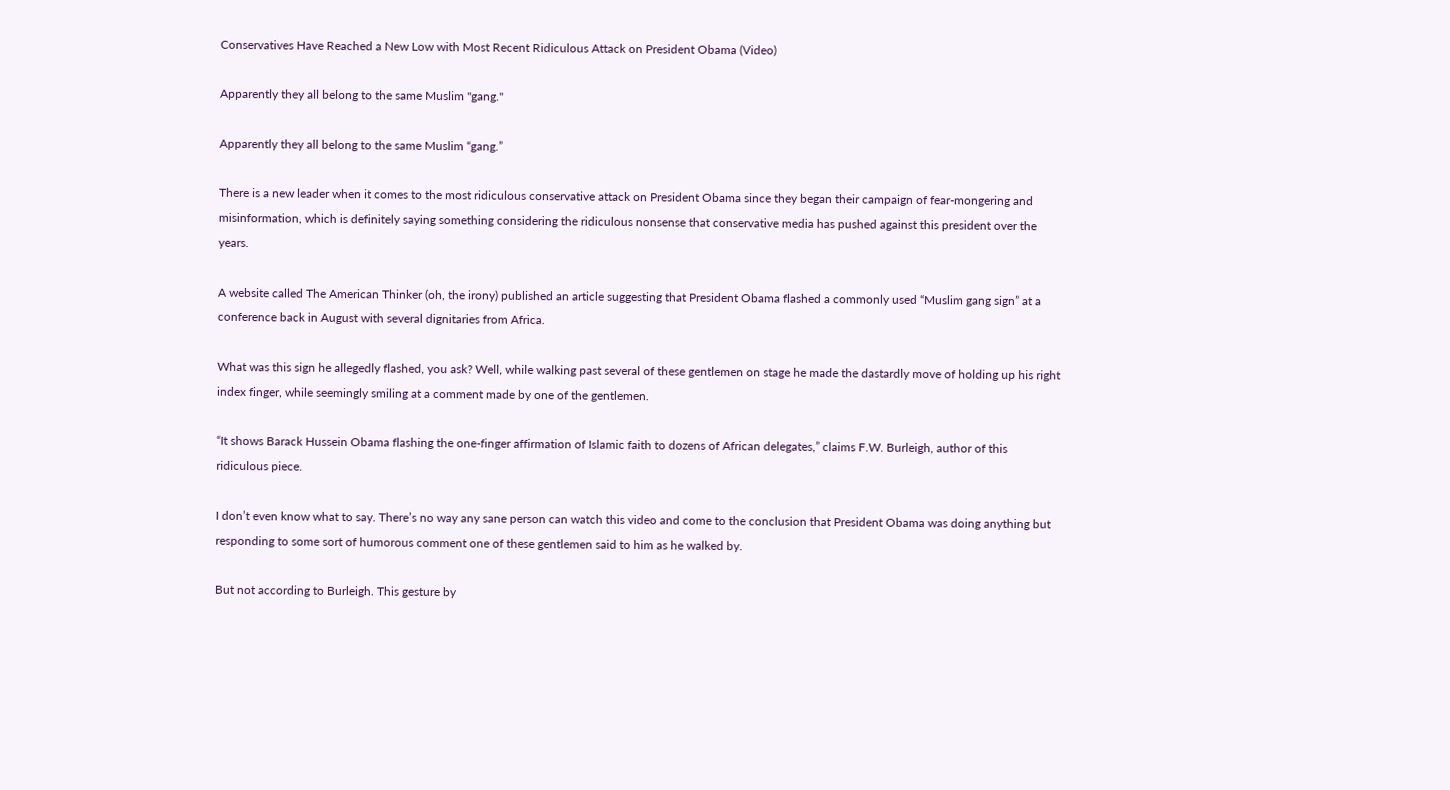Conservatives Have Reached a New Low with Most Recent Ridiculous Attack on President Obama (Video)

Apparently they all belong to the same Muslim "gang."

Apparently they all belong to the same Muslim “gang.”

There is a new leader when it comes to the most ridiculous conservative attack on President Obama since they began their campaign of fear-mongering and misinformation, which is definitely saying something considering the ridiculous nonsense that conservative media has pushed against this president over the years.

A website called The American Thinker (oh, the irony) published an article suggesting that President Obama flashed a commonly used “Muslim gang sign” at a conference back in August with several dignitaries from Africa.

What was this sign he allegedly flashed, you ask? Well, while walking past several of these gentlemen on stage he made the dastardly move of holding up his right index finger, while seemingly smiling at a comment made by one of the gentlemen.

“It shows Barack Hussein Obama flashing the one-finger affirmation of Islamic faith to dozens of African delegates,” claims F.W. Burleigh, author of this ridiculous piece.

I don’t even know what to say. There’s no way any sane person can watch this video and come to the conclusion that President Obama was doing anything but responding to some sort of humorous comment one of these gentlemen said to him as he walked by.

But not according to Burleigh. This gesture by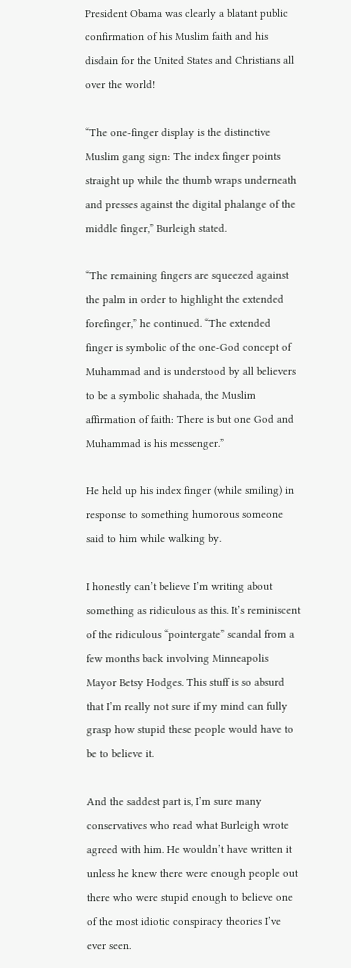President Obama was clearly a blatant public confirmation of his Muslim faith and his disdain for the United States and Christians all over the world!

“The one-finger display is the distinctive Muslim gang sign: The index finger points straight up while the thumb wraps underneath and presses against the digital phalange of the middle finger,” Burleigh stated.

“The remaining fingers are squeezed against the palm in order to highlight the extended forefinger,” he continued. “The extended finger is symbolic of the one-God concept of Muhammad and is understood by all believers to be a symbolic shahada, the Muslim affirmation of faith: There is but one God and Muhammad is his messenger.”

He held up his index finger (while smiling) in response to something humorous someone said to him while walking by.

I honestly can’t believe I’m writing about something as ridiculous as this. It’s reminiscent of the ridiculous “pointergate” scandal from a few months back involving Minneapolis Mayor Betsy Hodges. This stuff is so absurd that I’m really not sure if my mind can fully grasp how stupid these people would have to be to believe it.

And the saddest part is, I’m sure many conservatives who read what Burleigh wrote agreed with him. He wouldn’t have written it unless he knew there were enough people out there who were stupid enough to believe one of the most idiotic conspiracy theories I’ve ever seen.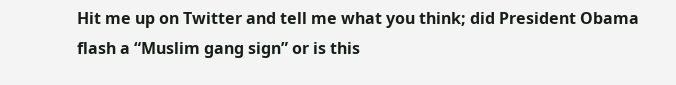Hit me up on Twitter and tell me what you think; did President Obama flash a “Muslim gang sign” or is this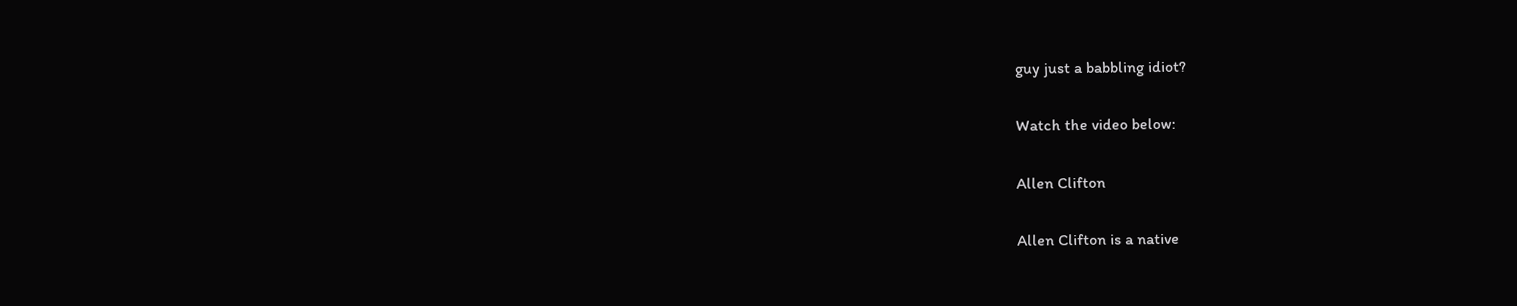guy just a babbling idiot?

Watch the video below:

Allen Clifton

Allen Clifton is a native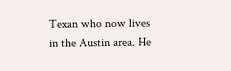Texan who now lives in the Austin area. He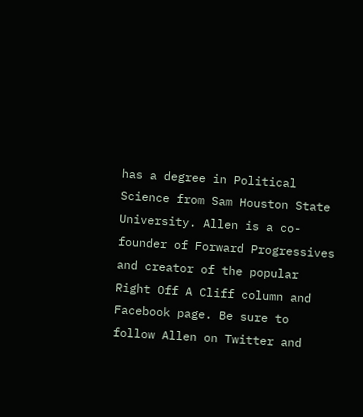has a degree in Political Science from Sam Houston State University. Allen is a co-founder of Forward Progressives and creator of the popular Right Off A Cliff column and Facebook page. Be sure to follow Allen on Twitter and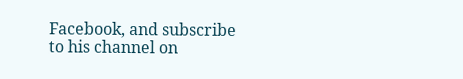Facebook, and subscribe to his channel on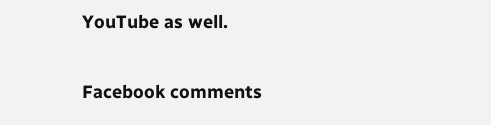YouTube as well.


Facebook comments